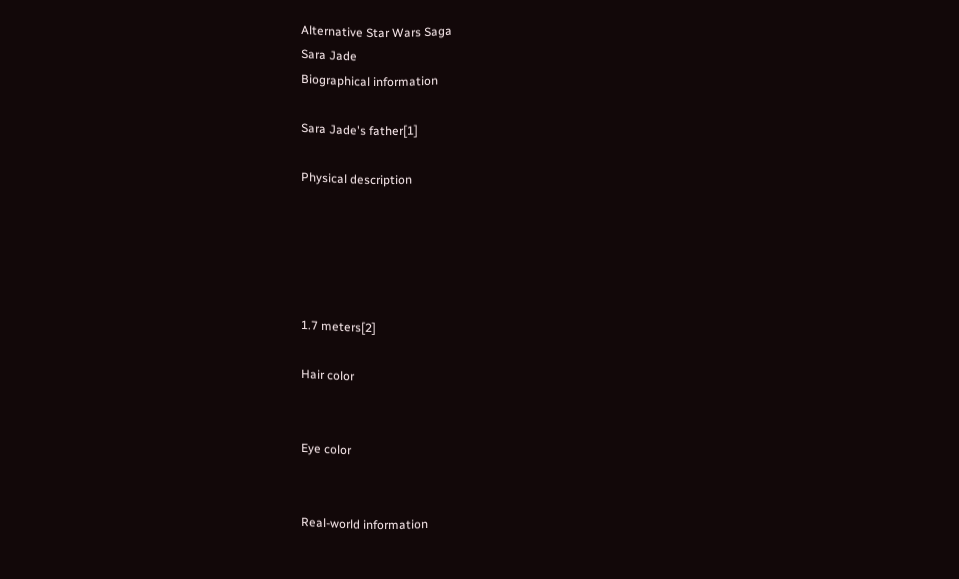Alternative Star Wars Saga
Sara Jade
Biographical information

Sara Jade's father[1]

Physical description





1.7 meters[2]

Hair color


Eye color


Real-world information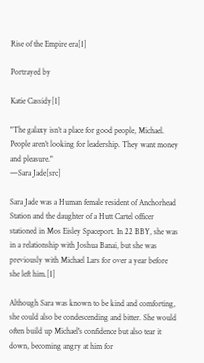Rise of the Empire era[1]

Portrayed by

Katie Cassidy[1]

"The galaxy isn’t a place for good people, Michael. People aren’t looking for leadership. They want money and pleasure."
—Sara Jade[src]

Sara Jade was a Human female resident of Anchorhead Station and the daughter of a Hutt Cartel officer stationed in Mos Eisley Spaceport. In 22 BBY, she was in a relationship with Joshua Banai, but she was previously with Michael Lars for over a year before she left him.[1]

Although Sara was known to be kind and comforting, she could also be condescending and bitter. She would often build up Michael's confidence but also tear it down, becoming angry at him for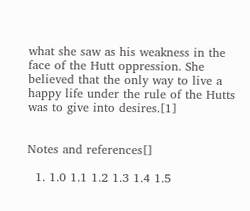what she saw as his weakness in the face of the Hutt oppression. She believed that the only way to live a happy life under the rule of the Hutts was to give into desires.[1]


Notes and references[]

  1. 1.0 1.1 1.2 1.3 1.4 1.5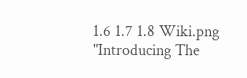1.6 1.7 1.8 Wiki.png "Introducing The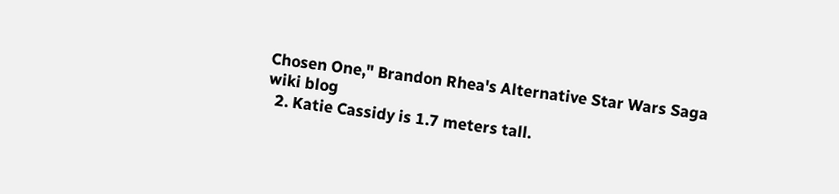Chosen One," Brandon Rhea's Alternative Star Wars Saga wiki blog
  2. Katie Cassidy is 1.7 meters tall.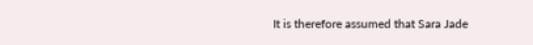It is therefore assumed that Sara Jade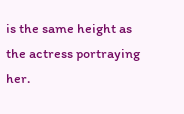is the same height as the actress portraying her.